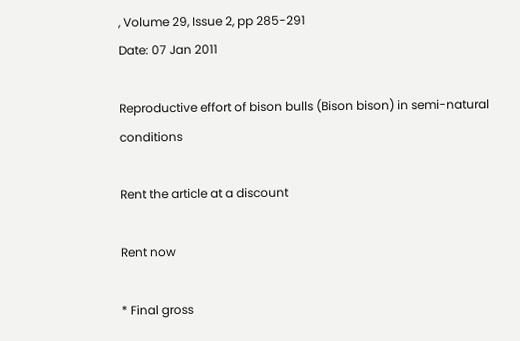, Volume 29, Issue 2, pp 285-291
Date: 07 Jan 2011

Reproductive effort of bison bulls (Bison bison) in semi-natural conditions

Rent the article at a discount

Rent now

* Final gross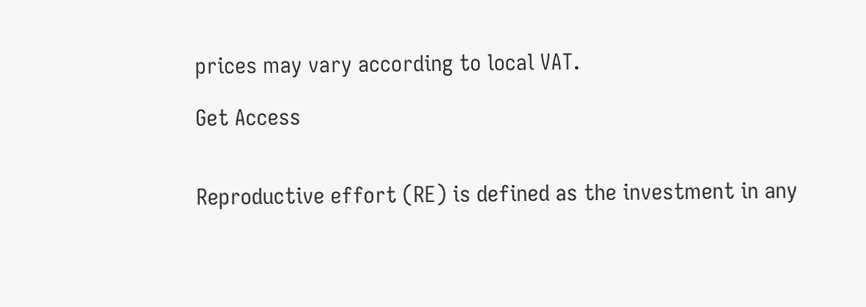prices may vary according to local VAT.

Get Access


Reproductive effort (RE) is defined as the investment in any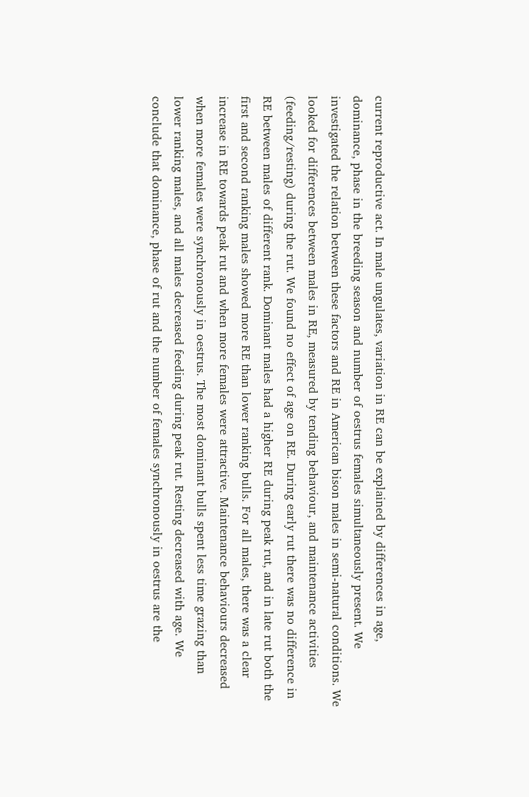current reproductive act. In male ungulates, variation in RE can be explained by differences in age, dominance, phase in the breeding season and number of oestrus females simultaneously present. We investigated the relation between these factors and RE in American bison males in semi-natural conditions. We looked for differences between males in RE, measured by tending behaviour, and maintenance activities (feeding/resting) during the rut. We found no effect of age on RE. During early rut there was no difference in RE between males of different rank. Dominant males had a higher RE during peak rut, and in late rut both the first and second ranking males showed more RE than lower ranking bulls. For all males, there was a clear increase in RE towards peak rut and when more females were attractive. Maintenance behaviours decreased when more females were synchronously in oestrus. The most dominant bulls spent less time grazing than lower ranking males, and all males decreased feeding during peak rut. Resting decreased with age. We conclude that dominance, phase of rut and the number of females synchronously in oestrus are the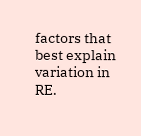factors that best explain variation in RE.